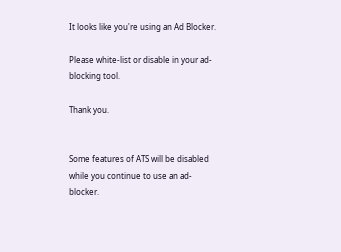It looks like you're using an Ad Blocker.

Please white-list or disable in your ad-blocking tool.

Thank you.


Some features of ATS will be disabled while you continue to use an ad-blocker.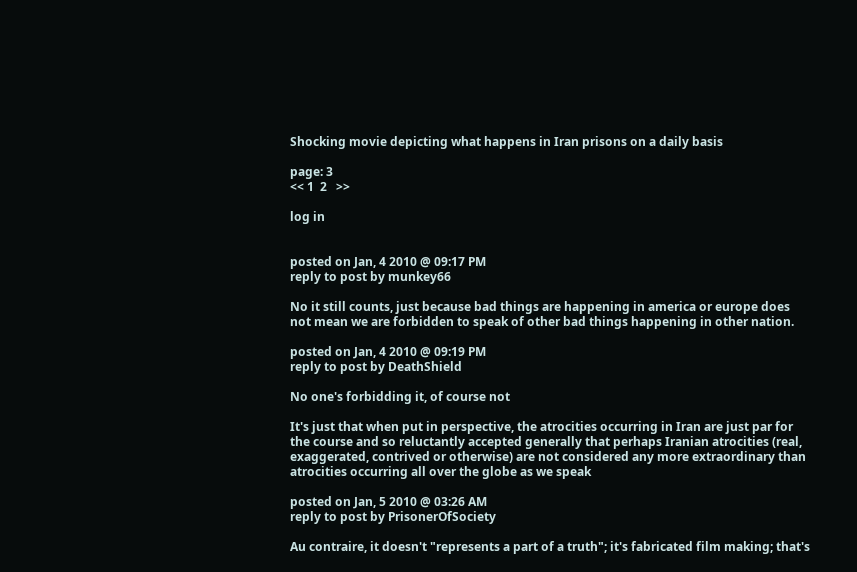Shocking movie depicting what happens in Iran prisons on a daily basis

page: 3
<< 1  2   >>

log in


posted on Jan, 4 2010 @ 09:17 PM
reply to post by munkey66

No it still counts, just because bad things are happening in america or europe does not mean we are forbidden to speak of other bad things happening in other nation.

posted on Jan, 4 2010 @ 09:19 PM
reply to post by DeathShield

No one's forbidding it, of course not

It's just that when put in perspective, the atrocities occurring in Iran are just par for the course and so reluctantly accepted generally that perhaps Iranian atrocities (real, exaggerated, contrived or otherwise) are not considered any more extraordinary than atrocities occurring all over the globe as we speak

posted on Jan, 5 2010 @ 03:26 AM
reply to post by PrisonerOfSociety

Au contraire, it doesn't "represents a part of a truth"; it's fabricated film making; that's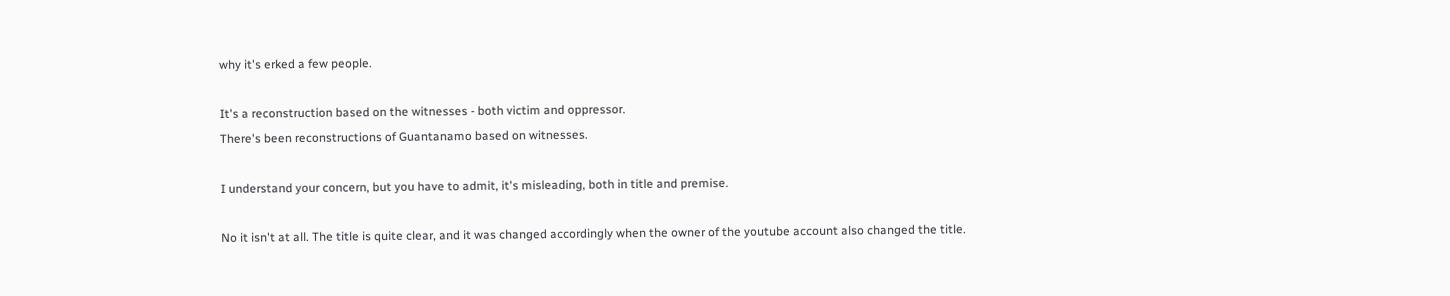why it's erked a few people.

It's a reconstruction based on the witnesses - both victim and oppressor.
There's been reconstructions of Guantanamo based on witnesses.

I understand your concern, but you have to admit, it's misleading, both in title and premise.

No it isn't at all. The title is quite clear, and it was changed accordingly when the owner of the youtube account also changed the title.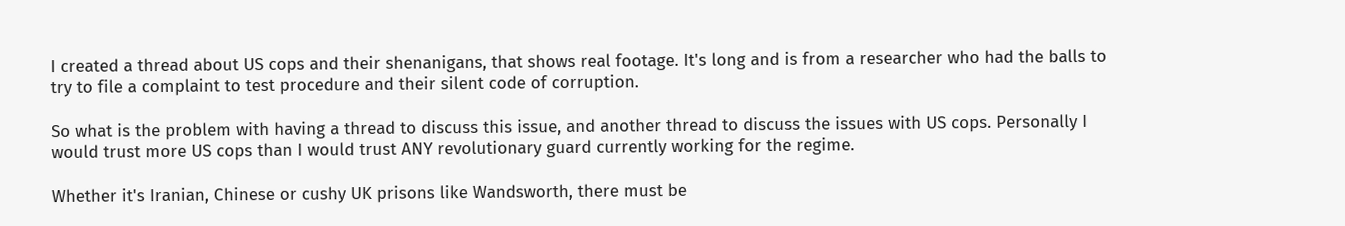I created a thread about US cops and their shenanigans, that shows real footage. It's long and is from a researcher who had the balls to try to file a complaint to test procedure and their silent code of corruption.

So what is the problem with having a thread to discuss this issue, and another thread to discuss the issues with US cops. Personally I would trust more US cops than I would trust ANY revolutionary guard currently working for the regime.

Whether it's Iranian, Chinese or cushy UK prisons like Wandsworth, there must be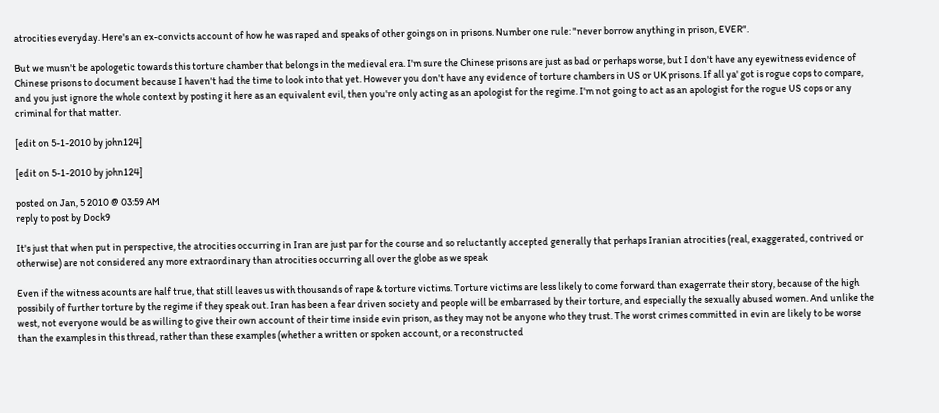atrocities everyday. Here's an ex-convicts account of how he was raped and speaks of other goings on in prisons. Number one rule: "never borrow anything in prison, EVER".

But we musn't be apologetic towards this torture chamber that belongs in the medieval era. I'm sure the Chinese prisons are just as bad or perhaps worse, but I don't have any eyewitness evidence of Chinese prisons to document because I haven't had the time to look into that yet. However you don't have any evidence of torture chambers in US or UK prisons. If all ya' got is rogue cops to compare, and you just ignore the whole context by posting it here as an equivalent evil, then you're only acting as an apologist for the regime. I'm not going to act as an apologist for the rogue US cops or any criminal for that matter.

[edit on 5-1-2010 by john124]

[edit on 5-1-2010 by john124]

posted on Jan, 5 2010 @ 03:59 AM
reply to post by Dock9

It's just that when put in perspective, the atrocities occurring in Iran are just par for the course and so reluctantly accepted generally that perhaps Iranian atrocities (real, exaggerated, contrived or otherwise) are not considered any more extraordinary than atrocities occurring all over the globe as we speak

Even if the witness acounts are half true, that still leaves us with thousands of rape & torture victims. Torture victims are less likely to come forward than exagerrate their story, because of the high possibily of further torture by the regime if they speak out. Iran has been a fear driven society and people will be embarrased by their torture, and especially the sexually abused women. And unlike the west, not everyone would be as willing to give their own account of their time inside evin prison, as they may not be anyone who they trust. The worst crimes committed in evin are likely to be worse than the examples in this thread, rather than these examples (whether a written or spoken account, or a reconstructed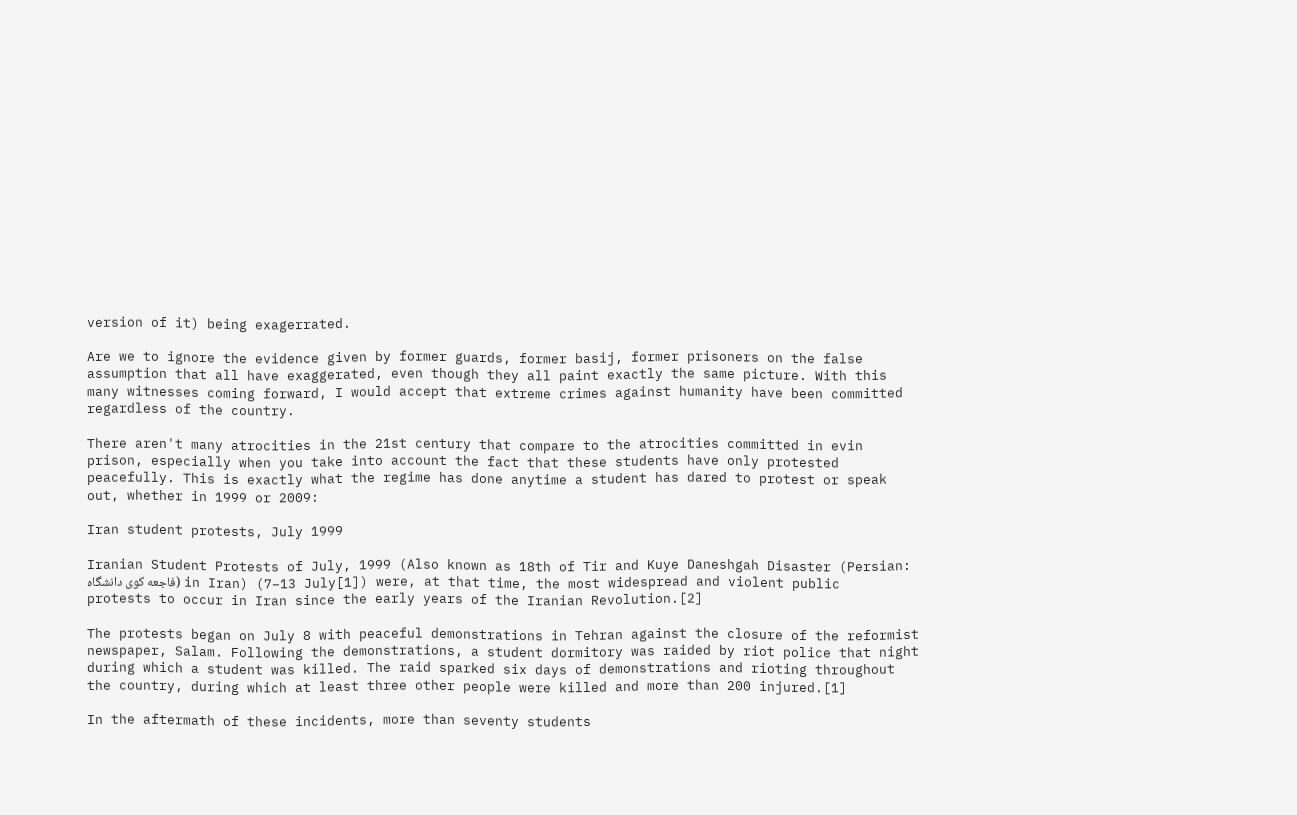version of it) being exagerrated.

Are we to ignore the evidence given by former guards, former basij, former prisoners on the false assumption that all have exaggerated, even though they all paint exactly the same picture. With this many witnesses coming forward, I would accept that extreme crimes against humanity have been committed regardless of the country.

There aren't many atrocities in the 21st century that compare to the atrocities committed in evin prison, especially when you take into account the fact that these students have only protested peacefully. This is exactly what the regime has done anytime a student has dared to protest or speak out, whether in 1999 or 2009:

Iran student protests, July 1999

Iranian Student Protests of July, 1999 (Also known as 18th of Tir and Kuye Daneshgah Disaster (Persian: فاجعه کوی دانشگاه) in Iran) (7–13 July[1]) were, at that time, the most widespread and violent public protests to occur in Iran since the early years of the Iranian Revolution.[2]

The protests began on July 8 with peaceful demonstrations in Tehran against the closure of the reformist newspaper, Salam. Following the demonstrations, a student dormitory was raided by riot police that night during which a student was killed. The raid sparked six days of demonstrations and rioting throughout the country, during which at least three other people were killed and more than 200 injured.[1]

In the aftermath of these incidents, more than seventy students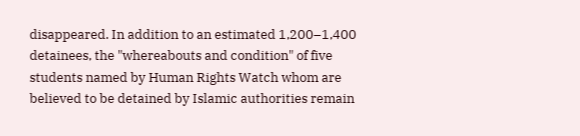disappeared. In addition to an estimated 1,200–1,400 detainees, the "whereabouts and condition" of five students named by Human Rights Watch whom are believed to be detained by Islamic authorities remain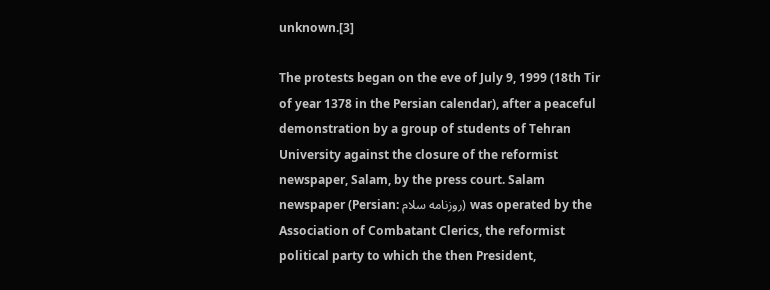unknown.[3]

The protests began on the eve of July 9, 1999 (18th Tir of year 1378 in the Persian calendar), after a peaceful demonstration by a group of students of Tehran University against the closure of the reformist newspaper, Salam, by the press court. Salam newspaper (Persian: روزنامه سلام) was operated by the Association of Combatant Clerics, the reformist political party to which the then President,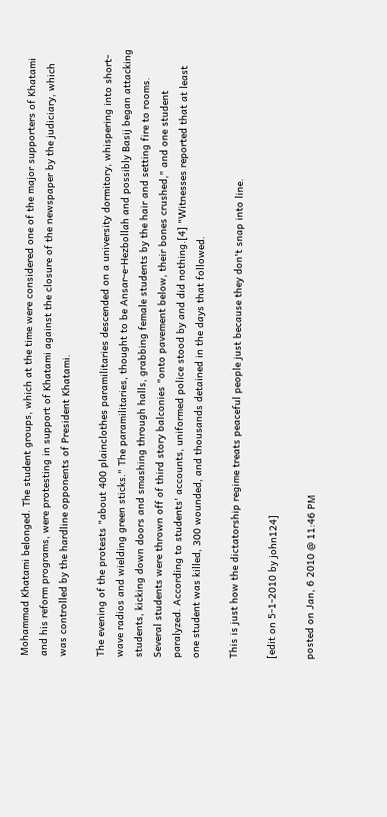Mohammad Khatami belonged. The student groups, which at the time were considered one of the major supporters of Khatami and his reform programs, were protesting in support of Khatami against the closure of the newspaper by the judiciary, which was controlled by the hardline opponents of President Khatami.

The evening of the protests "about 400 plainclothes paramilitaries descended on a university dormitory, whispering into short-wave radios and wielding green sticks." The paramilitaries, thought to be Ansar-e-Hezbollah and possibly Basij began attacking students, kicking down doors and smashing through halls, grabbing female students by the hair and setting fire to rooms. Several students were thrown off of third story balconies "onto pavement below, their bones crushed," and one student paralyzed. According to students' accounts, uniformed police stood by and did nothing.[4] "Witnesses reported that at least one student was killed, 300 wounded, and thousands detained in the days that followed.

This is just how the dictatorship regime treats peaceful people just because they don't snap into line.

[edit on 5-1-2010 by john124]

posted on Jan, 6 2010 @ 11:46 PM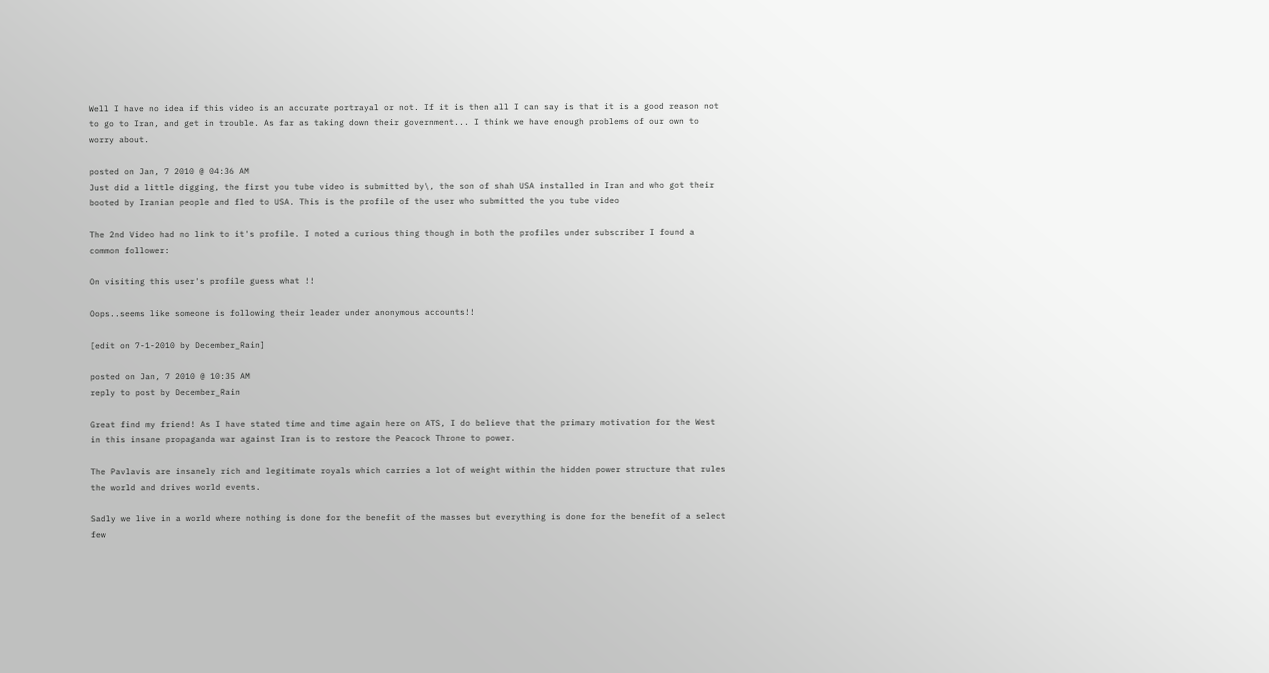Well I have no idea if this video is an accurate portrayal or not. If it is then all I can say is that it is a good reason not to go to Iran, and get in trouble. As far as taking down their government... I think we have enough problems of our own to worry about.

posted on Jan, 7 2010 @ 04:36 AM
Just did a little digging, the first you tube video is submitted by\, the son of shah USA installed in Iran and who got their booted by Iranian people and fled to USA. This is the profile of the user who submitted the you tube video

The 2nd Video had no link to it's profile. I noted a curious thing though in both the profiles under subscriber I found a common follower:

On visiting this user's profile guess what !!

Oops..seems like someone is following their leader under anonymous accounts!!

[edit on 7-1-2010 by December_Rain]

posted on Jan, 7 2010 @ 10:35 AM
reply to post by December_Rain

Great find my friend! As I have stated time and time again here on ATS, I do believe that the primary motivation for the West in this insane propaganda war against Iran is to restore the Peacock Throne to power.

The Pavlavis are insanely rich and legitimate royals which carries a lot of weight within the hidden power structure that rules the world and drives world events.

Sadly we live in a world where nothing is done for the benefit of the masses but everything is done for the benefit of a select few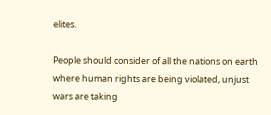elites.

People should consider of all the nations on earth where human rights are being violated, unjust wars are taking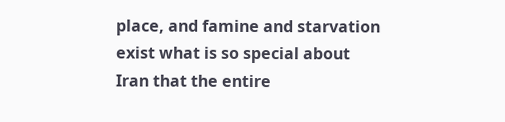place, and famine and starvation exist what is so special about Iran that the entire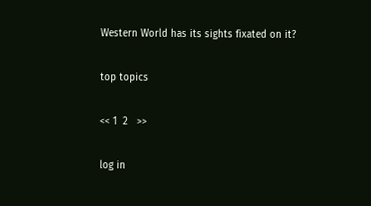Western World has its sights fixated on it?

top topics

<< 1  2   >>

log in